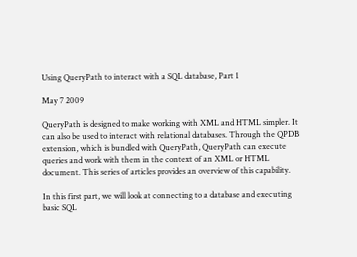Using QueryPath to interact with a SQL database, Part 1

May 7 2009

QueryPath is designed to make working with XML and HTML simpler. It can also be used to interact with relational databases. Through the QPDB extension, which is bundled with QueryPath, QueryPath can execute queries and work with them in the context of an XML or HTML document. This series of articles provides an overview of this capability.

In this first part, we will look at connecting to a database and executing basic SQL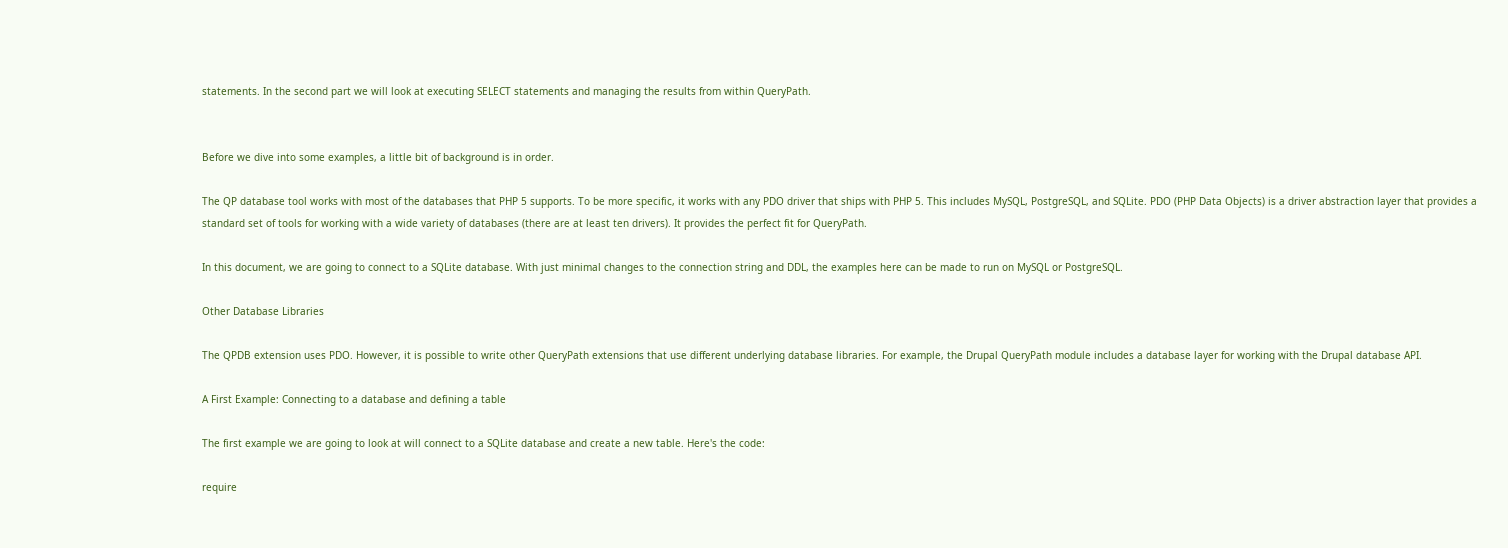statements. In the second part we will look at executing SELECT statements and managing the results from within QueryPath.


Before we dive into some examples, a little bit of background is in order.

The QP database tool works with most of the databases that PHP 5 supports. To be more specific, it works with any PDO driver that ships with PHP 5. This includes MySQL, PostgreSQL, and SQLite. PDO (PHP Data Objects) is a driver abstraction layer that provides a standard set of tools for working with a wide variety of databases (there are at least ten drivers). It provides the perfect fit for QueryPath.

In this document, we are going to connect to a SQLite database. With just minimal changes to the connection string and DDL, the examples here can be made to run on MySQL or PostgreSQL.

Other Database Libraries

The QPDB extension uses PDO. However, it is possible to write other QueryPath extensions that use different underlying database libraries. For example, the Drupal QueryPath module includes a database layer for working with the Drupal database API.

A First Example: Connecting to a database and defining a table

The first example we are going to look at will connect to a SQLite database and create a new table. Here's the code:

require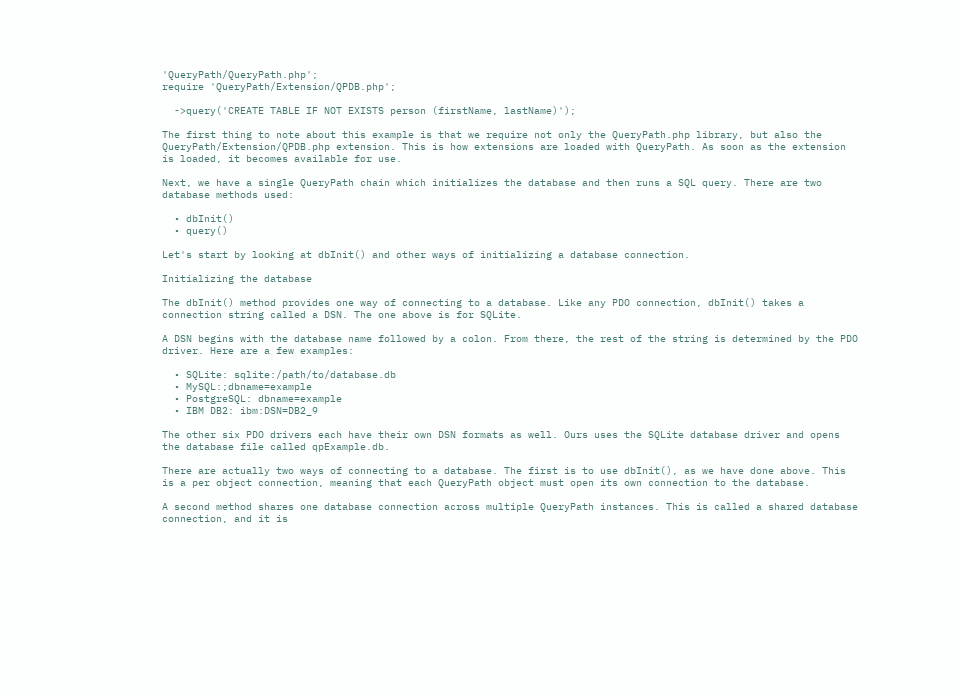'QueryPath/QueryPath.php';
require 'QueryPath/Extension/QPDB.php';

  ->query('CREATE TABLE IF NOT EXISTS person (firstName, lastName)');

The first thing to note about this example is that we require not only the QueryPath.php library, but also the QueryPath/Extension/QPDB.php extension. This is how extensions are loaded with QueryPath. As soon as the extension is loaded, it becomes available for use.

Next, we have a single QueryPath chain which initializes the database and then runs a SQL query. There are two database methods used:

  • dbInit()
  • query()

Let's start by looking at dbInit() and other ways of initializing a database connection.

Initializing the database

The dbInit() method provides one way of connecting to a database. Like any PDO connection, dbInit() takes a connection string called a DSN. The one above is for SQLite.

A DSN begins with the database name followed by a colon. From there, the rest of the string is determined by the PDO driver. Here are a few examples:

  • SQLite: sqlite:/path/to/database.db
  • MySQL:;dbname=example
  • PostgreSQL: dbname=example
  • IBM DB2: ibm:DSN=DB2_9

The other six PDO drivers each have their own DSN formats as well. Ours uses the SQLite database driver and opens the database file called qpExample.db.

There are actually two ways of connecting to a database. The first is to use dbInit(), as we have done above. This is a per object connection, meaning that each QueryPath object must open its own connection to the database.

A second method shares one database connection across multiple QueryPath instances. This is called a shared database connection, and it is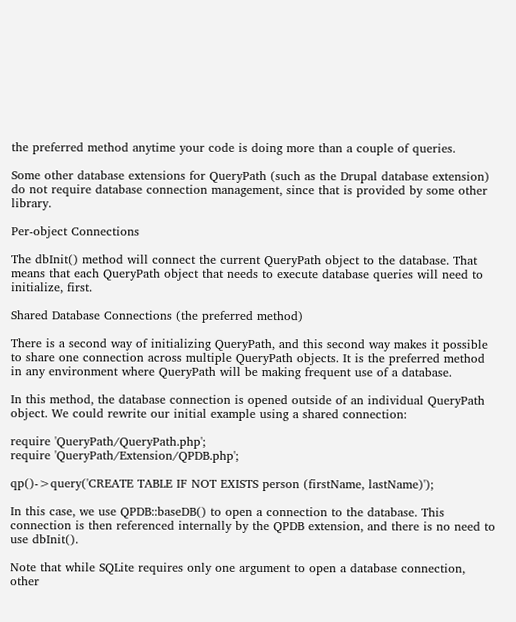the preferred method anytime your code is doing more than a couple of queries.

Some other database extensions for QueryPath (such as the Drupal database extension) do not require database connection management, since that is provided by some other library.

Per-object Connections

The dbInit() method will connect the current QueryPath object to the database. That means that each QueryPath object that needs to execute database queries will need to initialize, first.

Shared Database Connections (the preferred method)

There is a second way of initializing QueryPath, and this second way makes it possible to share one connection across multiple QueryPath objects. It is the preferred method in any environment where QueryPath will be making frequent use of a database.

In this method, the database connection is opened outside of an individual QueryPath object. We could rewrite our initial example using a shared connection:

require 'QueryPath/QueryPath.php';
require 'QueryPath/Extension/QPDB.php';

qp()->query('CREATE TABLE IF NOT EXISTS person (firstName, lastName)');

In this case, we use QPDB::baseDB() to open a connection to the database. This connection is then referenced internally by the QPDB extension, and there is no need to use dbInit().

Note that while SQLite requires only one argument to open a database connection, other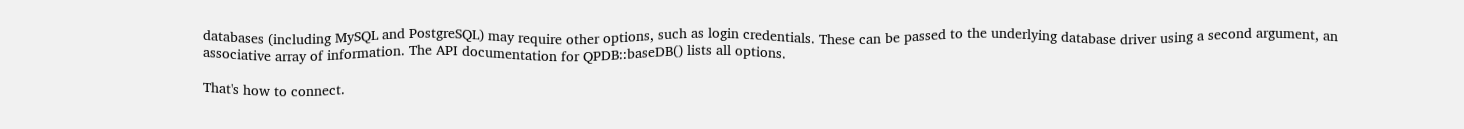databases (including MySQL and PostgreSQL) may require other options, such as login credentials. These can be passed to the underlying database driver using a second argument, an associative array of information. The API documentation for QPDB::baseDB() lists all options.

That's how to connect.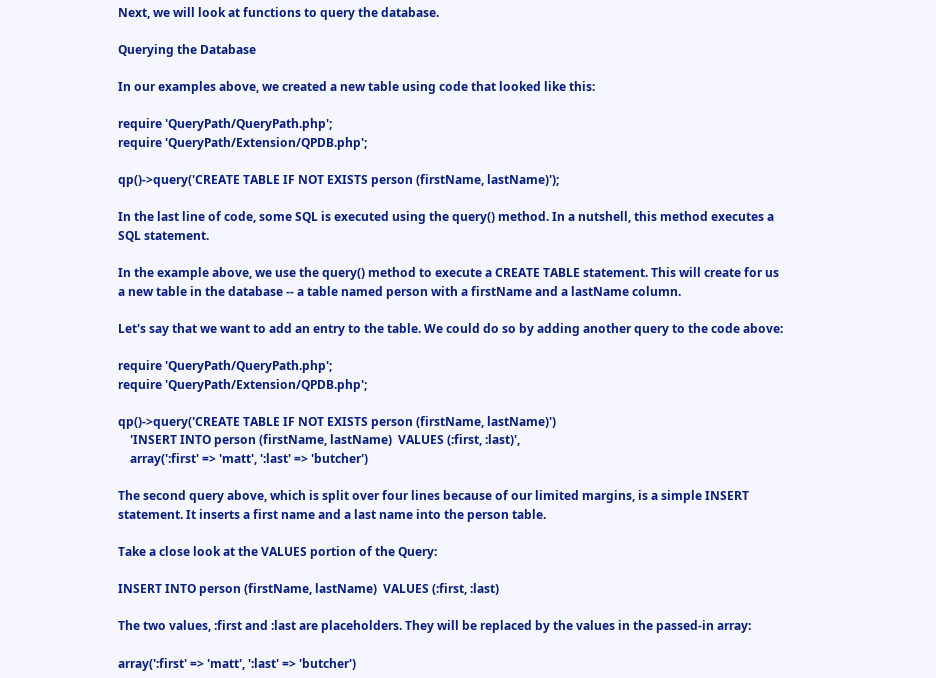Next, we will look at functions to query the database.

Querying the Database

In our examples above, we created a new table using code that looked like this:

require 'QueryPath/QueryPath.php';
require 'QueryPath/Extension/QPDB.php';

qp()->query('CREATE TABLE IF NOT EXISTS person (firstName, lastName)');

In the last line of code, some SQL is executed using the query() method. In a nutshell, this method executes a SQL statement.

In the example above, we use the query() method to execute a CREATE TABLE statement. This will create for us a new table in the database -- a table named person with a firstName and a lastName column.

Let's say that we want to add an entry to the table. We could do so by adding another query to the code above:

require 'QueryPath/QueryPath.php';
require 'QueryPath/Extension/QPDB.php';

qp()->query('CREATE TABLE IF NOT EXISTS person (firstName, lastName)')
    'INSERT INTO person (firstName, lastName)  VALUES (:first, :last)',
    array(':first' => 'matt', ':last' => 'butcher')

The second query above, which is split over four lines because of our limited margins, is a simple INSERT statement. It inserts a first name and a last name into the person table.

Take a close look at the VALUES portion of the Query:

INSERT INTO person (firstName, lastName)  VALUES (:first, :last)

The two values, :first and :last are placeholders. They will be replaced by the values in the passed-in array:

array(':first' => 'matt', ':last' => 'butcher')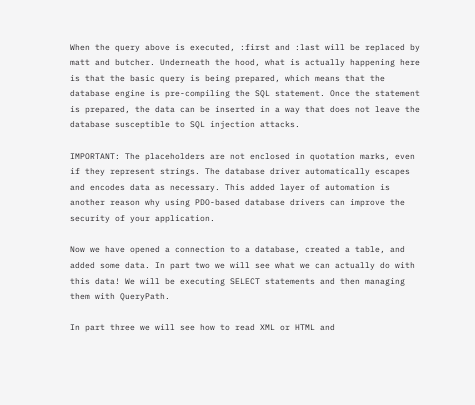When the query above is executed, :first and :last will be replaced by matt and butcher. Underneath the hood, what is actually happening here is that the basic query is being prepared, which means that the database engine is pre-compiling the SQL statement. Once the statement is prepared, the data can be inserted in a way that does not leave the database susceptible to SQL injection attacks.

IMPORTANT: The placeholders are not enclosed in quotation marks, even if they represent strings. The database driver automatically escapes and encodes data as necessary. This added layer of automation is another reason why using PDO-based database drivers can improve the security of your application.

Now we have opened a connection to a database, created a table, and added some data. In part two we will see what we can actually do with this data! We will be executing SELECT statements and then managing them with QueryPath.

In part three we will see how to read XML or HTML and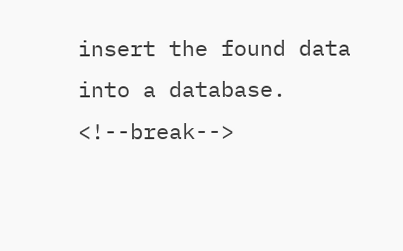insert the found data into a database. <!--break-->